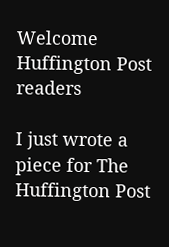Welcome Huffington Post readers

I just wrote a piece for The Huffington Post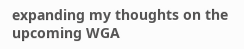expanding my thoughts on the upcoming WGA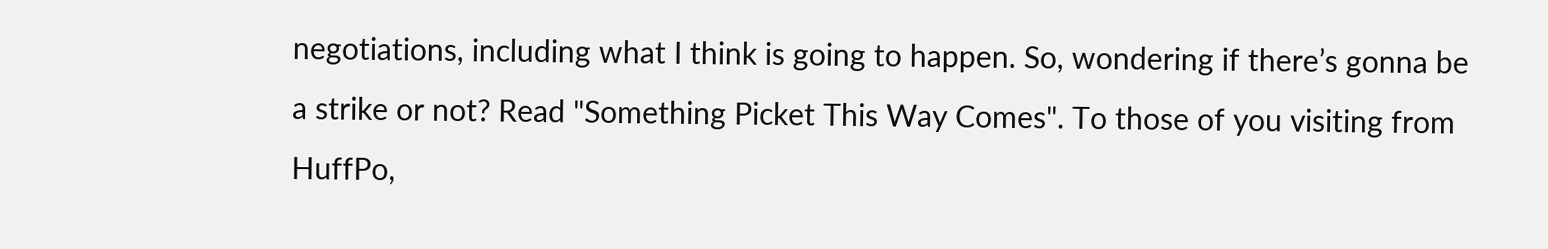negotiations, including what I think is going to happen. So, wondering if there’s gonna be a strike or not? Read "Something Picket This Way Comes". To those of you visiting from HuffPo,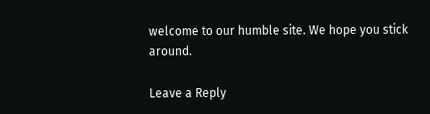welcome to our humble site. We hope you stick around.

Leave a Reply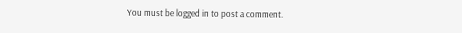You must be logged in to post a comment.